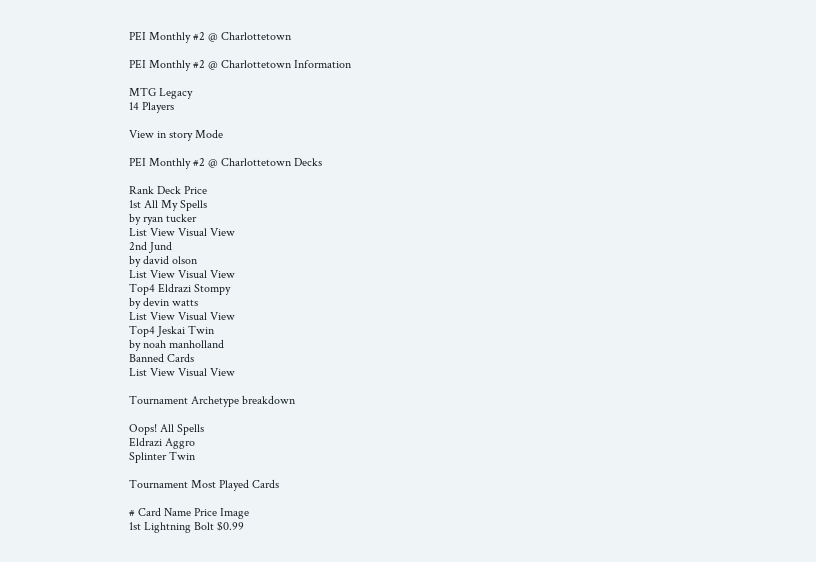PEI Monthly #2 @ Charlottetown

PEI Monthly #2 @ Charlottetown Information

MTG Legacy
14 Players

View in story Mode

PEI Monthly #2 @ Charlottetown Decks

Rank Deck Price
1st All My Spells
by ryan tucker
List View Visual View
2nd Jund
by david olson
List View Visual View
Top4 Eldrazi Stompy
by devin watts
List View Visual View
Top4 Jeskai Twin
by noah manholland
Banned Cards
List View Visual View

Tournament Archetype breakdown

Oops! All Spells
Eldrazi Aggro
Splinter Twin

Tournament Most Played Cards

# Card Name Price Image
1st Lightning Bolt $0.99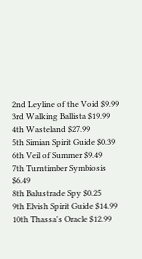2nd Leyline of the Void $9.99
3rd Walking Ballista $19.99
4th Wasteland $27.99
5th Simian Spirit Guide $0.39
6th Veil of Summer $9.49
7th Turntimber Symbiosis $6.49
8th Balustrade Spy $0.25
9th Elvish Spirit Guide $14.99
10th Thassa's Oracle $12.99